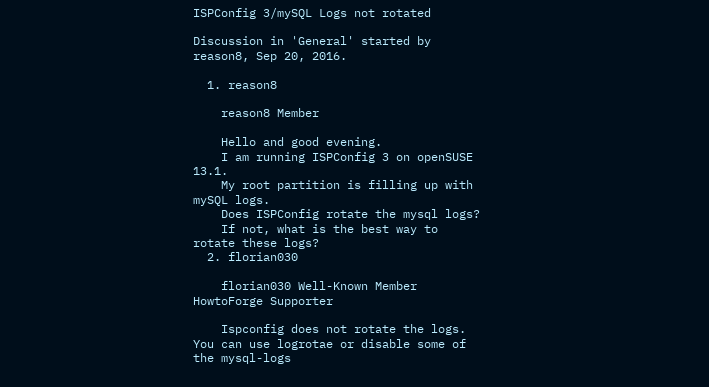ISPConfig 3/mySQL Logs not rotated

Discussion in 'General' started by reason8, Sep 20, 2016.

  1. reason8

    reason8 Member

    Hello and good evening.
    I am running ISPConfig 3 on openSUSE 13.1.
    My root partition is filling up with mySQL logs.
    Does ISPConfig rotate the mysql logs?
    If not, what is the best way to rotate these logs?
  2. florian030

    florian030 Well-Known Member HowtoForge Supporter

    Ispconfig does not rotate the logs. You can use logrotae or disable some of the mysql-logs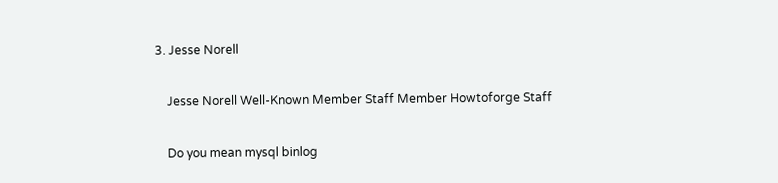3. Jesse Norell

    Jesse Norell Well-Known Member Staff Member Howtoforge Staff

    Do you mean mysql binlog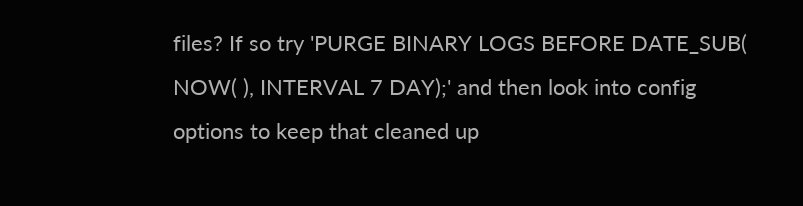files? If so try 'PURGE BINARY LOGS BEFORE DATE_SUB( NOW( ), INTERVAL 7 DAY);' and then look into config options to keep that cleaned up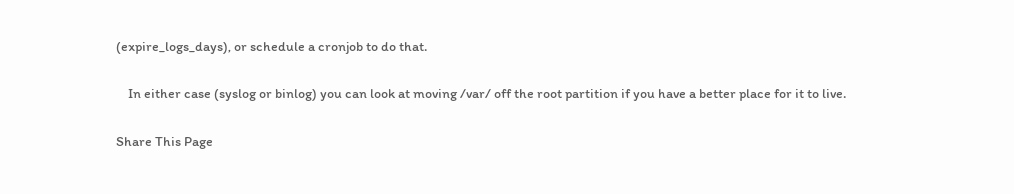(expire_logs_days), or schedule a cronjob to do that.

    In either case (syslog or binlog) you can look at moving /var/ off the root partition if you have a better place for it to live.

Share This Page